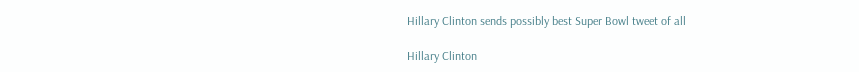Hillary Clinton sends possibly best Super Bowl tweet of all

Hillary Clinton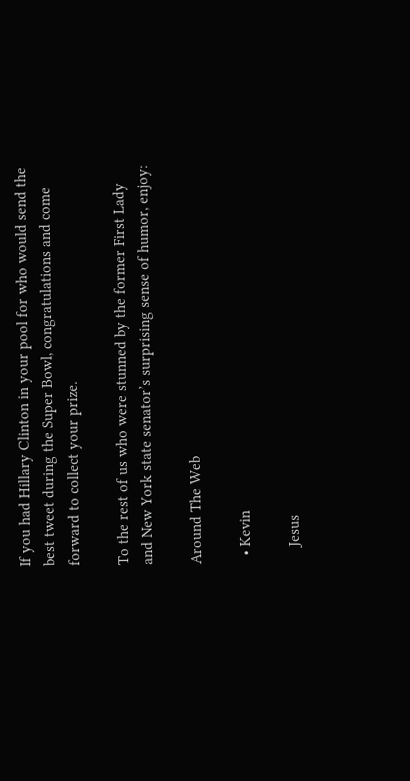If you had Hillary Clinton in your pool for who would send the best tweet during the Super Bowl, congratulations and come forward to collect your prize.

To the rest of us who were stunned by the former First Lady and New York state senator’s surprising sense of humor, enjoy:

Around The Web

  • Kevin

    Jesus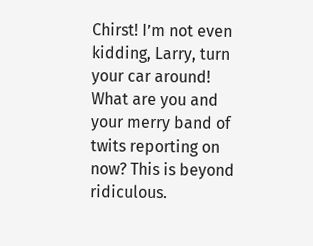Chirst! I’m not even kidding, Larry, turn your car around! What are you and your merry band of twits reporting on now? This is beyond ridiculous.